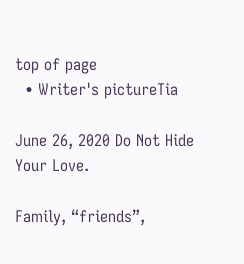top of page
  • Writer's pictureTia

June 26, 2020 Do Not Hide Your Love.

Family, “friends”,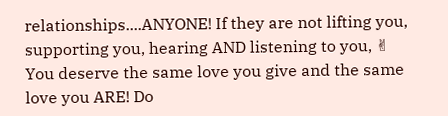relationships....ANYONE! If they are not lifting you, supporting you, hearing AND listening to you, ✌ You deserve the same love you give and the same love you ARE! Do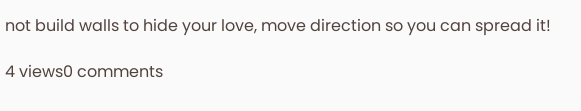not build walls to hide your love, move direction so you can spread it!

4 views0 comments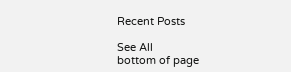Recent Posts

See All
bottom of page